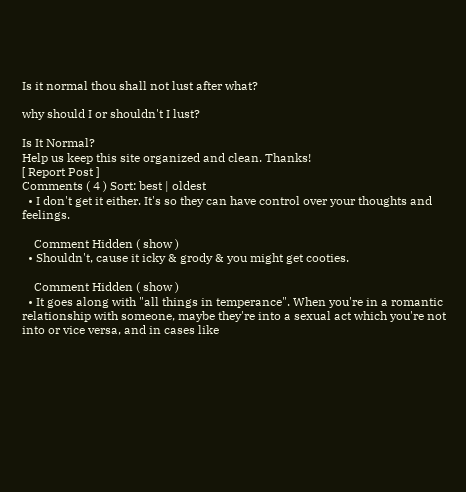Is it normal thou shall not lust after what?

why should I or shouldn't I lust?

Is It Normal?
Help us keep this site organized and clean. Thanks!
[ Report Post ]
Comments ( 4 ) Sort: best | oldest
  • I don't get it either. It's so they can have control over your thoughts and feelings.

    Comment Hidden ( show )
  • Shouldn't, cause it icky & grody & you might get cooties.

    Comment Hidden ( show )
  • It goes along with "all things in temperance". When you're in a romantic relationship with someone, maybe they're into a sexual act which you're not into or vice versa, and in cases like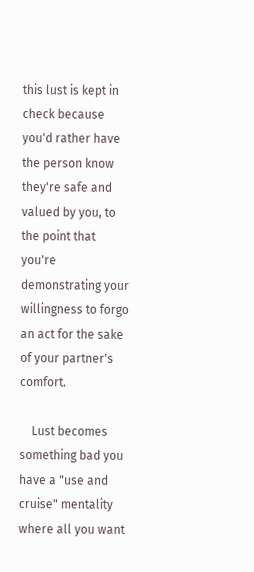this lust is kept in check because you'd rather have the person know they're safe and valued by you, to the point that you're demonstrating your willingness to forgo an act for the sake of your partner's comfort.

    Lust becomes something bad you have a "use and cruise" mentality where all you want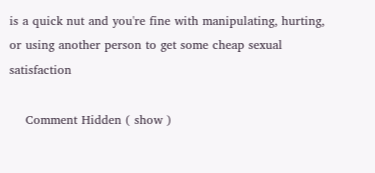is a quick nut and you're fine with manipulating, hurting, or using another person to get some cheap sexual satisfaction

    Comment Hidden ( show )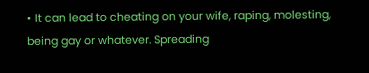• It can lead to cheating on your wife, raping, molesting, being gay or whatever. Spreading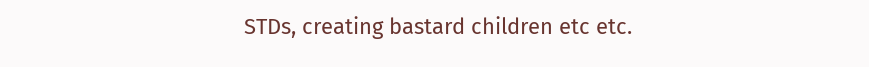STDs, creating bastard children etc etc.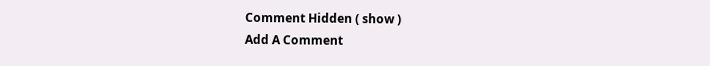Comment Hidden ( show )
Add A Comment